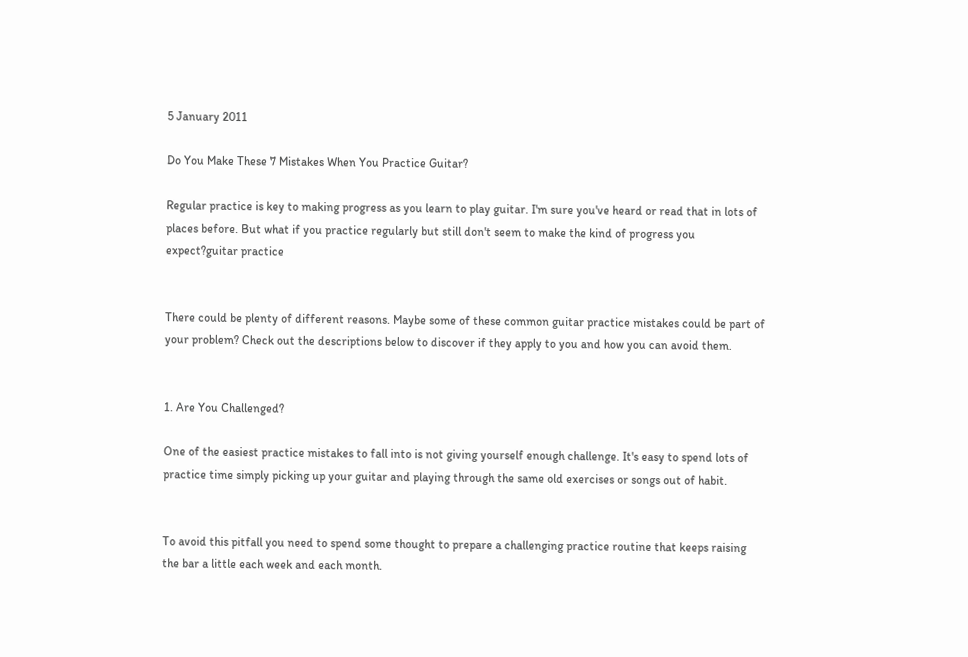5 January 2011

Do You Make These 7 Mistakes When You Practice Guitar?

Regular practice is key to making progress as you learn to play guitar. I'm sure you've heard or read that in lots of places before. But what if you practice regularly but still don't seem to make the kind of progress you expect?guitar practice


There could be plenty of different reasons. Maybe some of these common guitar practice mistakes could be part of your problem? Check out the descriptions below to discover if they apply to you and how you can avoid them.


1. Are You Challenged?

One of the easiest practice mistakes to fall into is not giving yourself enough challenge. It's easy to spend lots of practice time simply picking up your guitar and playing through the same old exercises or songs out of habit.


To avoid this pitfall you need to spend some thought to prepare a challenging practice routine that keeps raising the bar a little each week and each month.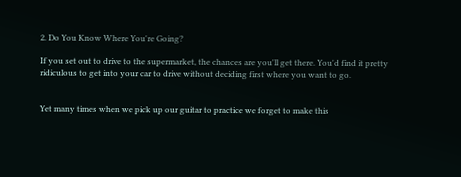2. Do You Know Where You're Going?

If you set out to drive to the supermarket, the chances are you'll get there. You'd find it pretty ridiculous to get into your car to drive without deciding first where you want to go.


Yet many times when we pick up our guitar to practice we forget to make this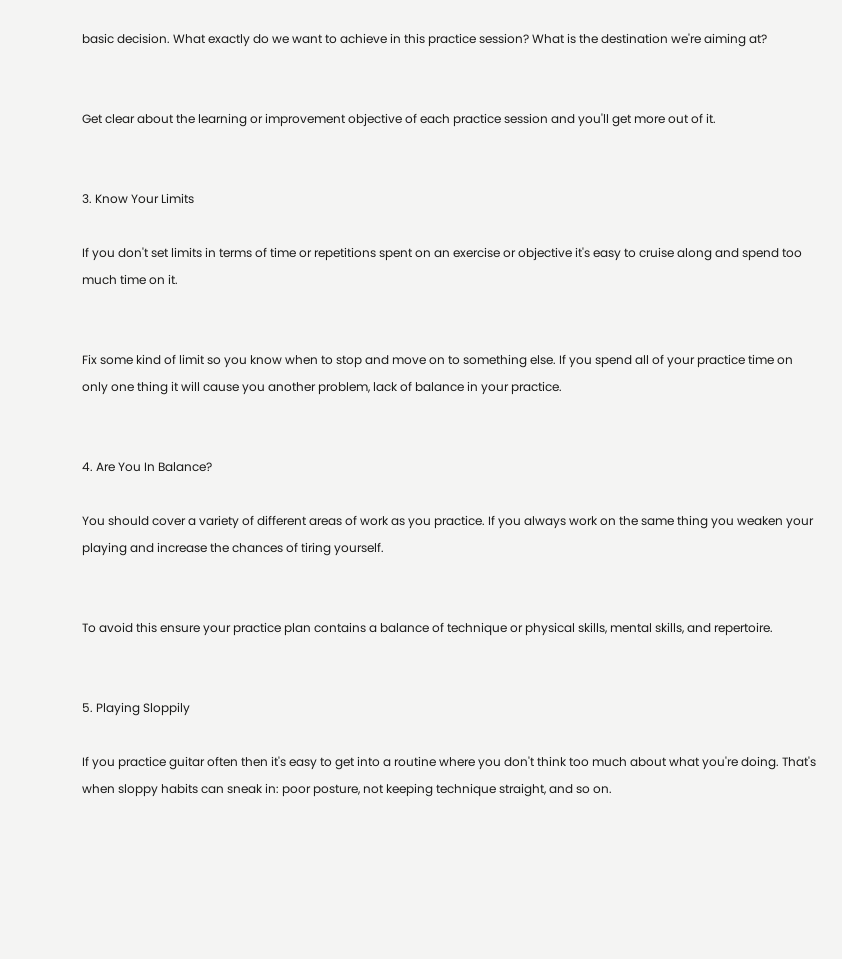basic decision. What exactly do we want to achieve in this practice session? What is the destination we're aiming at?


Get clear about the learning or improvement objective of each practice session and you'll get more out of it.


3. Know Your Limits

If you don't set limits in terms of time or repetitions spent on an exercise or objective it's easy to cruise along and spend too much time on it.


Fix some kind of limit so you know when to stop and move on to something else. If you spend all of your practice time on only one thing it will cause you another problem, lack of balance in your practice.


4. Are You In Balance?

You should cover a variety of different areas of work as you practice. If you always work on the same thing you weaken your playing and increase the chances of tiring yourself.


To avoid this ensure your practice plan contains a balance of technique or physical skills, mental skills, and repertoire.


5. Playing Sloppily

If you practice guitar often then it's easy to get into a routine where you don't think too much about what you're doing. That's when sloppy habits can sneak in: poor posture, not keeping technique straight, and so on.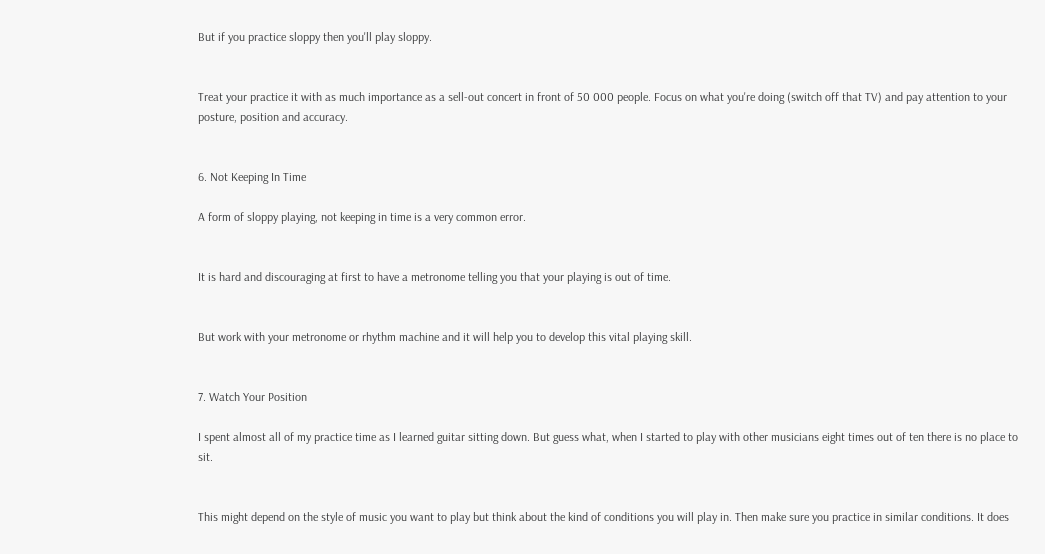But if you practice sloppy then you'll play sloppy.


Treat your practice it with as much importance as a sell-out concert in front of 50 000 people. Focus on what you're doing (switch off that TV) and pay attention to your posture, position and accuracy.


6. Not Keeping In Time

A form of sloppy playing, not keeping in time is a very common error.


It is hard and discouraging at first to have a metronome telling you that your playing is out of time.


But work with your metronome or rhythm machine and it will help you to develop this vital playing skill.


7. Watch Your Position

I spent almost all of my practice time as I learned guitar sitting down. But guess what, when I started to play with other musicians eight times out of ten there is no place to sit.


This might depend on the style of music you want to play but think about the kind of conditions you will play in. Then make sure you practice in similar conditions. It does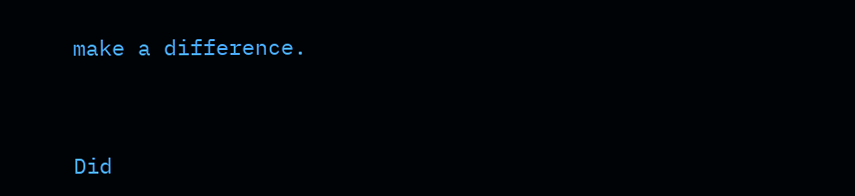make a difference.


Did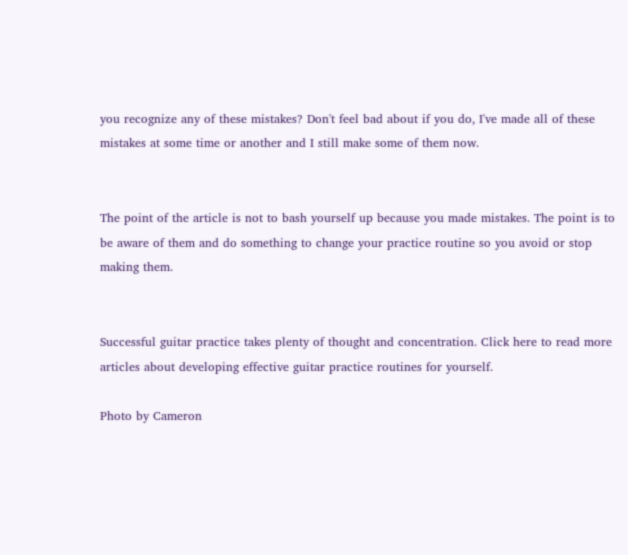you recognize any of these mistakes? Don't feel bad about if you do, I've made all of these mistakes at some time or another and I still make some of them now.


The point of the article is not to bash yourself up because you made mistakes. The point is to be aware of them and do something to change your practice routine so you avoid or stop making them.


Successful guitar practice takes plenty of thought and concentration. Click here to read more articles about developing effective guitar practice routines for yourself.

Photo by Cameron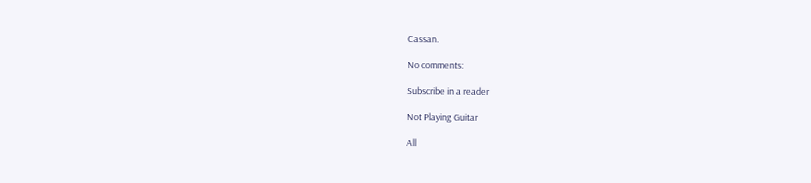Cassan.

No comments:

Subscribe in a reader

Not Playing Guitar

All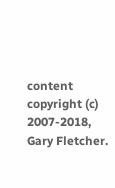content copyright (c) 2007-2018, Gary Fletcher.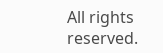All rights reserved.